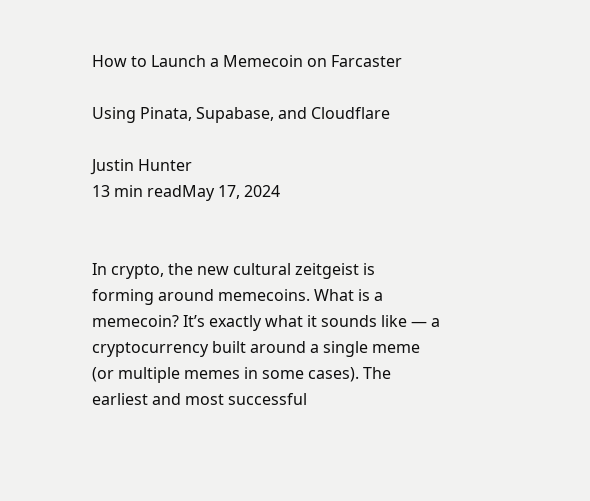How to Launch a Memecoin on Farcaster

Using Pinata, Supabase, and Cloudflare

Justin Hunter
13 min readMay 17, 2024


In crypto, the new cultural zeitgeist is forming around memecoins. What is a memecoin? It’s exactly what it sounds like — a cryptocurrency built around a single meme (or multiple memes in some cases). The earliest and most successful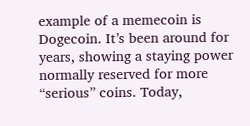example of a memecoin is Dogecoin. It’s been around for years, showing a staying power normally reserved for more “serious” coins. Today,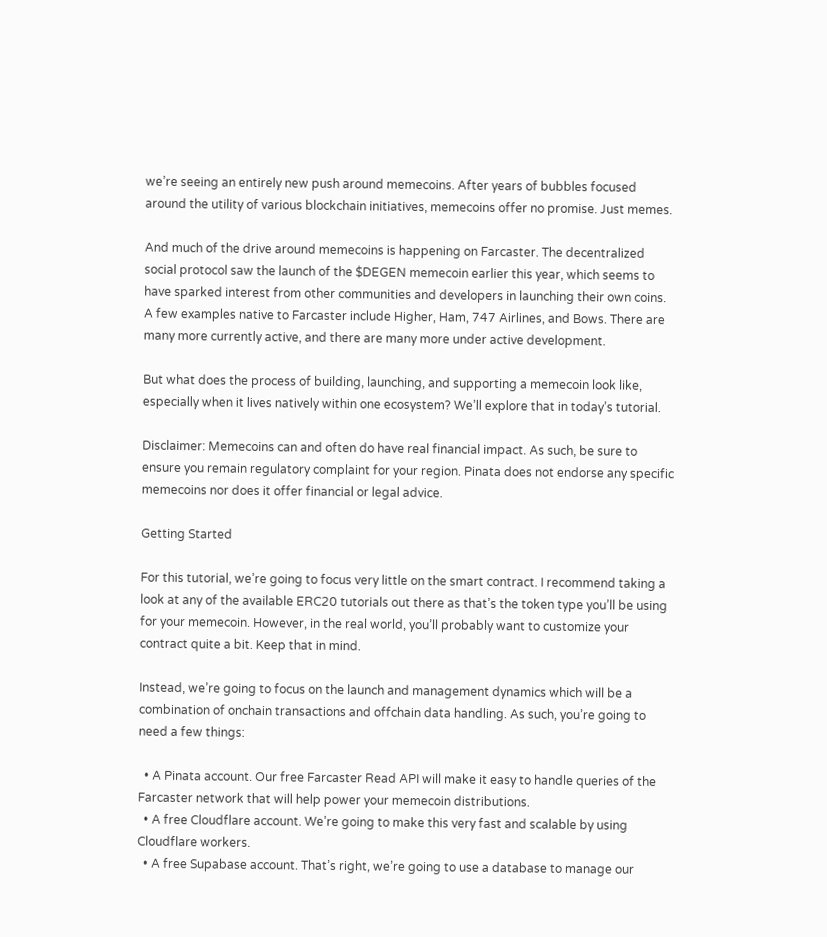we’re seeing an entirely new push around memecoins. After years of bubbles focused around the utility of various blockchain initiatives, memecoins offer no promise. Just memes.

And much of the drive around memecoins is happening on Farcaster. The decentralized social protocol saw the launch of the $DEGEN memecoin earlier this year, which seems to have sparked interest from other communities and developers in launching their own coins. A few examples native to Farcaster include Higher, Ham, 747 Airlines, and Bows. There are many more currently active, and there are many more under active development.

But what does the process of building, launching, and supporting a memecoin look like, especially when it lives natively within one ecosystem? We’ll explore that in today’s tutorial.

Disclaimer: Memecoins can and often do have real financial impact. As such, be sure to ensure you remain regulatory complaint for your region. Pinata does not endorse any specific memecoins nor does it offer financial or legal advice.

Getting Started

For this tutorial, we’re going to focus very little on the smart contract. I recommend taking a look at any of the available ERC20 tutorials out there as that’s the token type you’ll be using for your memecoin. However, in the real world, you’ll probably want to customize your contract quite a bit. Keep that in mind.

Instead, we’re going to focus on the launch and management dynamics which will be a combination of onchain transactions and offchain data handling. As such, you’re going to need a few things:

  • A Pinata account. Our free Farcaster Read API will make it easy to handle queries of the Farcaster network that will help power your memecoin distributions.
  • A free Cloudflare account. We’re going to make this very fast and scalable by using Cloudflare workers.
  • A free Supabase account. That’s right, we’re going to use a database to manage our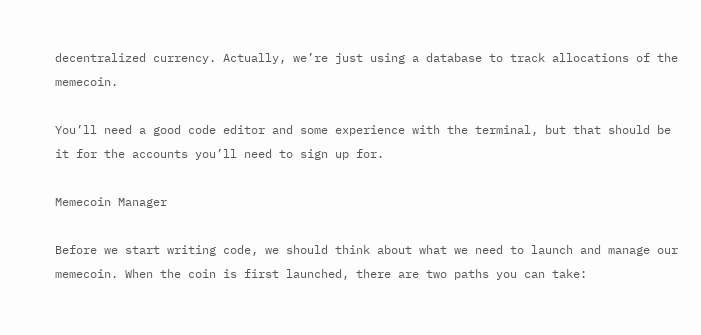decentralized currency. Actually, we’re just using a database to track allocations of the memecoin.

You’ll need a good code editor and some experience with the terminal, but that should be it for the accounts you’ll need to sign up for.

Memecoin Manager

Before we start writing code, we should think about what we need to launch and manage our memecoin. When the coin is first launched, there are two paths you can take: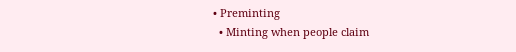• Preminting
  • Minting when people claim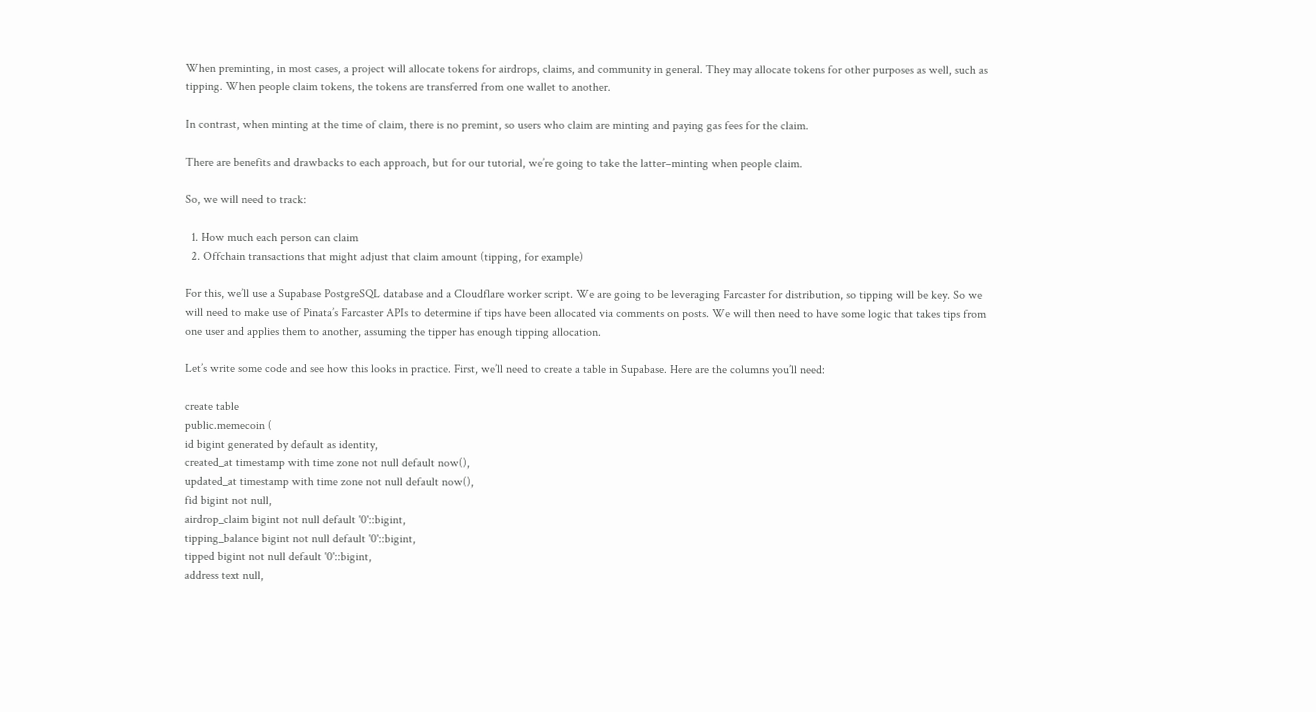When preminting, in most cases, a project will allocate tokens for airdrops, claims, and community in general. They may allocate tokens for other purposes as well, such as tipping. When people claim tokens, the tokens are transferred from one wallet to another.

In contrast, when minting at the time of claim, there is no premint, so users who claim are minting and paying gas fees for the claim.

There are benefits and drawbacks to each approach, but for our tutorial, we’re going to take the latter–minting when people claim.

So, we will need to track:

  1. How much each person can claim
  2. Offchain transactions that might adjust that claim amount (tipping, for example)

For this, we’ll use a Supabase PostgreSQL database and a Cloudflare worker script. We are going to be leveraging Farcaster for distribution, so tipping will be key. So we will need to make use of Pinata’s Farcaster APIs to determine if tips have been allocated via comments on posts. We will then need to have some logic that takes tips from one user and applies them to another, assuming the tipper has enough tipping allocation.

Let’s write some code and see how this looks in practice. First, we’ll need to create a table in Supabase. Here are the columns you’ll need:

create table
public.memecoin (
id bigint generated by default as identity,
created_at timestamp with time zone not null default now(),
updated_at timestamp with time zone not null default now(),
fid bigint not null,
airdrop_claim bigint not null default '0'::bigint,
tipping_balance bigint not null default '0'::bigint,
tipped bigint not null default '0'::bigint,
address text null,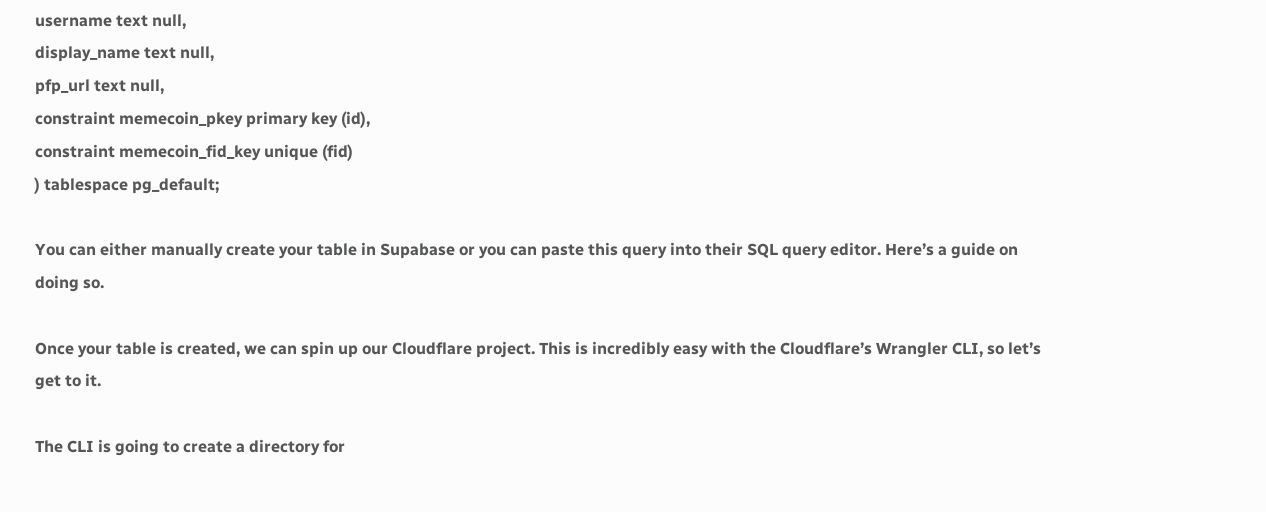username text null,
display_name text null,
pfp_url text null,
constraint memecoin_pkey primary key (id),
constraint memecoin_fid_key unique (fid)
) tablespace pg_default;

You can either manually create your table in Supabase or you can paste this query into their SQL query editor. Here’s a guide on doing so.

Once your table is created, we can spin up our Cloudflare project. This is incredibly easy with the Cloudflare’s Wrangler CLI, so let’s get to it.

The CLI is going to create a directory for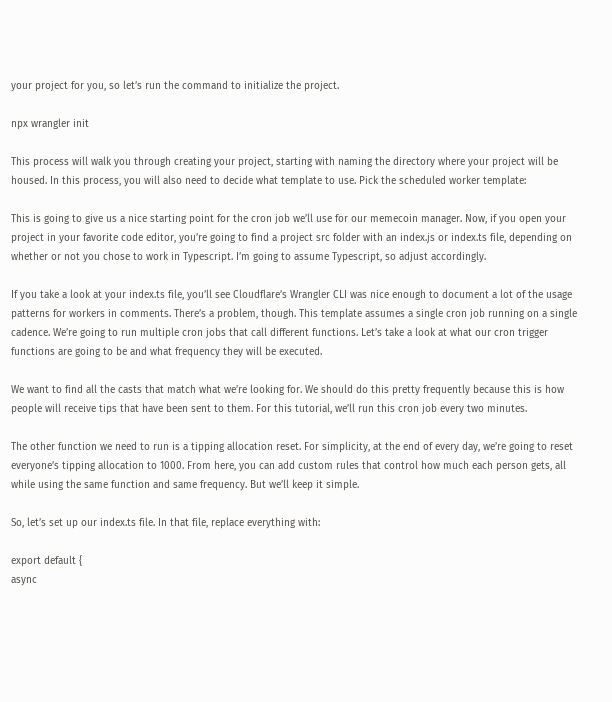your project for you, so let’s run the command to initialize the project.

npx wrangler init

This process will walk you through creating your project, starting with naming the directory where your project will be housed. In this process, you will also need to decide what template to use. Pick the scheduled worker template:

This is going to give us a nice starting point for the cron job we’ll use for our memecoin manager. Now, if you open your project in your favorite code editor, you’re going to find a project src folder with an index.js or index.ts file, depending on whether or not you chose to work in Typescript. I’m going to assume Typescript, so adjust accordingly.

If you take a look at your index.ts file, you’ll see Cloudflare’s Wrangler CLI was nice enough to document a lot of the usage patterns for workers in comments. There’s a problem, though. This template assumes a single cron job running on a single cadence. We’re going to run multiple cron jobs that call different functions. Let’s take a look at what our cron trigger functions are going to be and what frequency they will be executed.

We want to find all the casts that match what we’re looking for. We should do this pretty frequently because this is how people will receive tips that have been sent to them. For this tutorial, we’ll run this cron job every two minutes.

The other function we need to run is a tipping allocation reset. For simplicity, at the end of every day, we’re going to reset everyone’s tipping allocation to 1000. From here, you can add custom rules that control how much each person gets, all while using the same function and same frequency. But we’ll keep it simple.

So, let’s set up our index.ts file. In that file, replace everything with:

export default {
async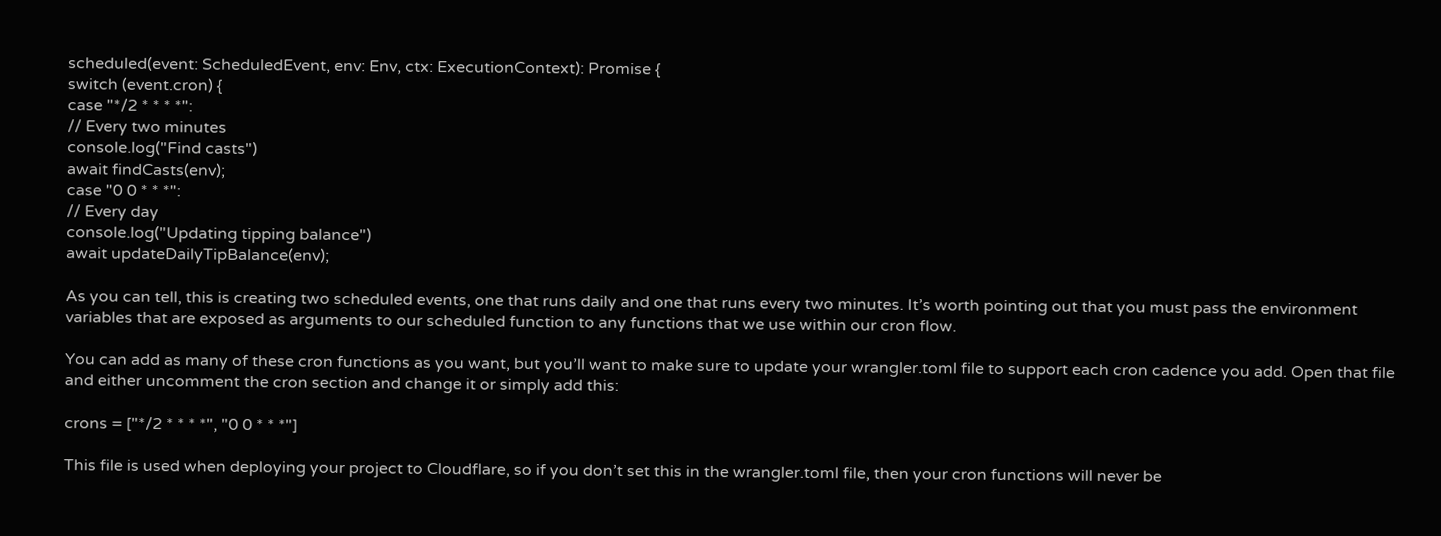scheduled(event: ScheduledEvent, env: Env, ctx: ExecutionContext): Promise {
switch (event.cron) {
case "*/2 * * * *":
// Every two minutes
console.log("Find casts")
await findCasts(env);
case "0 0 * * *":
// Every day
console.log("Updating tipping balance")
await updateDailyTipBalance(env);

As you can tell, this is creating two scheduled events, one that runs daily and one that runs every two minutes. It’s worth pointing out that you must pass the environment variables that are exposed as arguments to our scheduled function to any functions that we use within our cron flow.

You can add as many of these cron functions as you want, but you’ll want to make sure to update your wrangler.toml file to support each cron cadence you add. Open that file and either uncomment the cron section and change it or simply add this:

crons = ["*/2 * * * *", "0 0 * * *"]

This file is used when deploying your project to Cloudflare, so if you don’t set this in the wrangler.toml file, then your cron functions will never be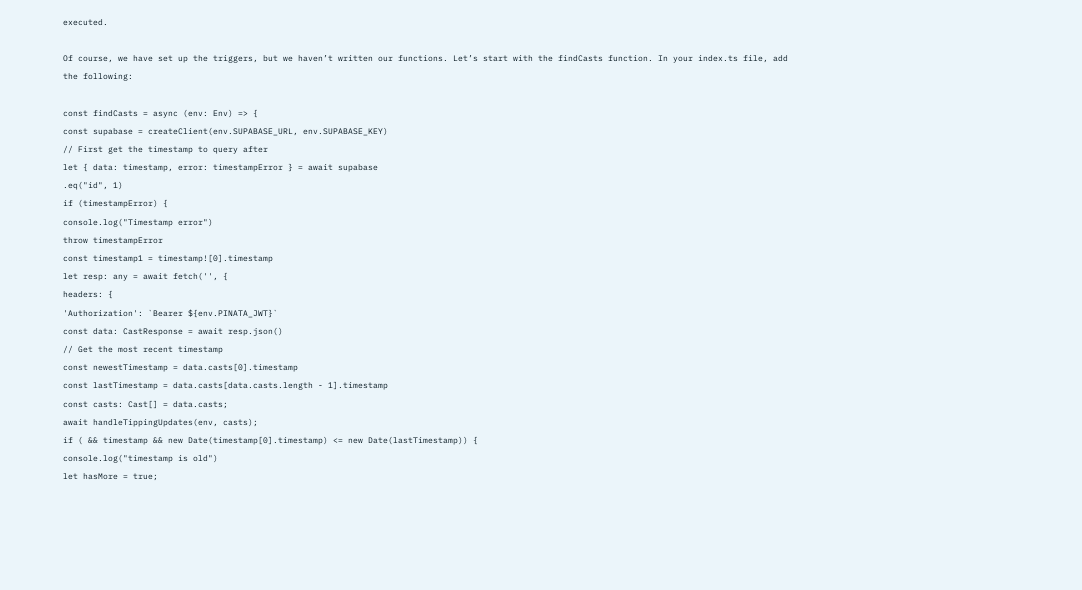executed.

Of course, we have set up the triggers, but we haven’t written our functions. Let’s start with the findCasts function. In your index.ts file, add the following:

const findCasts = async (env: Env) => {
const supabase = createClient(env.SUPABASE_URL, env.SUPABASE_KEY)
// First get the timestamp to query after
let { data: timestamp, error: timestampError } = await supabase
.eq("id", 1)
if (timestampError) {
console.log("Timestamp error")
throw timestampError
const timestamp1 = timestamp![0].timestamp
let resp: any = await fetch('', {
headers: {
'Authorization': `Bearer ${env.PINATA_JWT}`
const data: CastResponse = await resp.json()
// Get the most recent timestamp
const newestTimestamp = data.casts[0].timestamp
const lastTimestamp = data.casts[data.casts.length - 1].timestamp
const casts: Cast[] = data.casts;
await handleTippingUpdates(env, casts);
if ( && timestamp && new Date(timestamp[0].timestamp) <= new Date(lastTimestamp)) {
console.log("timestamp is old")
let hasMore = true;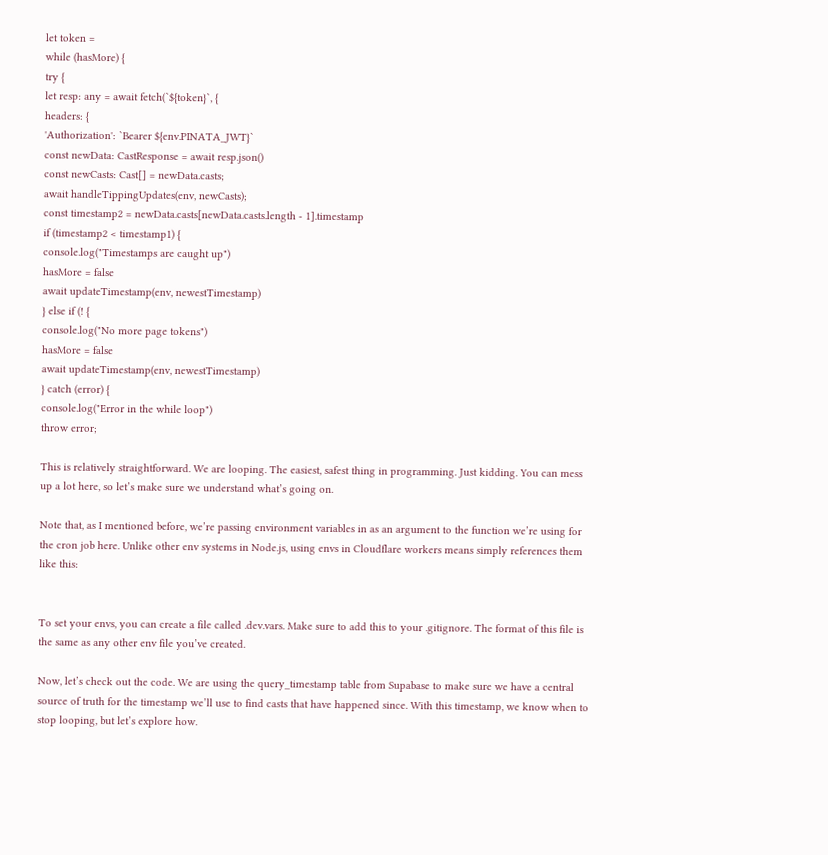let token =
while (hasMore) {
try {
let resp: any = await fetch(`${token}`, {
headers: {
'Authorization': `Bearer ${env.PINATA_JWT}`
const newData: CastResponse = await resp.json()
const newCasts: Cast[] = newData.casts;
await handleTippingUpdates(env, newCasts);
const timestamp2 = newData.casts[newData.casts.length - 1].timestamp
if (timestamp2 < timestamp1) {
console.log("Timestamps are caught up")
hasMore = false
await updateTimestamp(env, newestTimestamp)
} else if (! {
console.log("No more page tokens")
hasMore = false
await updateTimestamp(env, newestTimestamp)
} catch (error) {
console.log("Error in the while loop")
throw error;

This is relatively straightforward. We are looping. The easiest, safest thing in programming. Just kidding. You can mess up a lot here, so let’s make sure we understand what’s going on.

Note that, as I mentioned before, we’re passing environment variables in as an argument to the function we’re using for the cron job here. Unlike other env systems in Node.js, using envs in Cloudflare workers means simply references them like this:


To set your envs, you can create a file called .dev.vars. Make sure to add this to your .gitignore. The format of this file is the same as any other env file you’ve created.

Now, let’s check out the code. We are using the query_timestamp table from Supabase to make sure we have a central source of truth for the timestamp we’ll use to find casts that have happened since. With this timestamp, we know when to stop looping, but let’s explore how.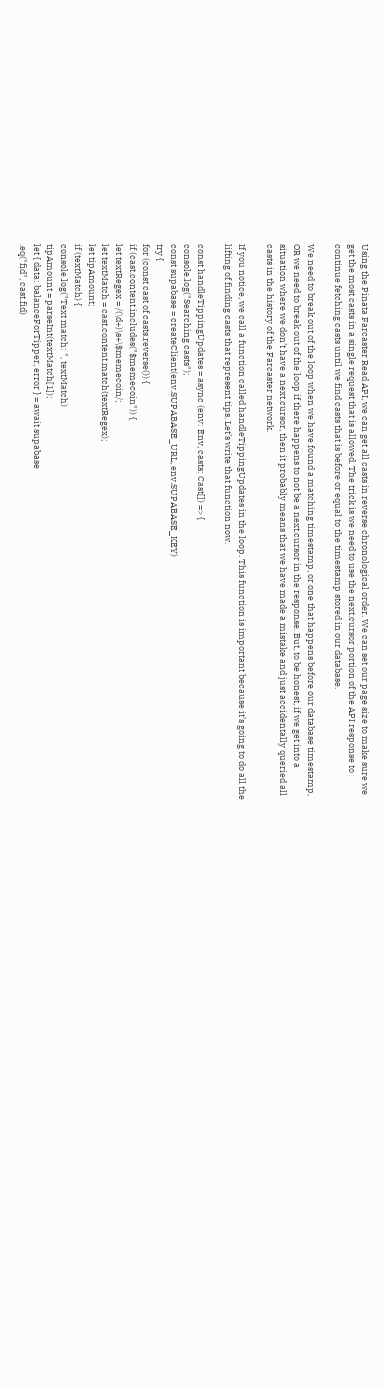Using the Pinata Farcaster Read API, we can get all casts in reverse chronological order. We can set our page size to make sure we get the most casts in a single request that is allowed. The trick is we need to use the next.cursor portion of the API response to continue fetching casts until we find casts that is before or equal to the timestamp stored in our database.

We need to break out of the loop when we have found a matching timestamp, or one that happens before our database timestamp, OR we need to break out of the loop if there happens to not be a next.cursor in the response. But, to be honest, if we get into a situation where we don’t have a next.cursor, then it probably means that we have made a mistake and just accidentally queried all casts in the history of the Farcaster network.

If you notice, we call a function called handleTippingUpdates in the loop. This function is important because it’s going to do all the lifting of finding casts that represent tips. Let’s write that function now.

const handleTippingUpdates = async (env: Env, casts: Cast[]) => {
console.log("Searching casts");
const supabase = createClient(env.SUPABASE_URL, env.SUPABASE_KEY)
try {
for (const cast of casts.reverse()) {
if (cast.content.includes("$memecoin")) {
let textRegex = /(\d+)\s+\$memecoin/;
let textMatch = cast.content.match(textRegex);
let tipAmount;
if (textMatch) {
console.log("Text match: ", textMatch)
tipAmount = parseInt(textMatch[1]);
let { data: balanceForTipper, error } = await supabase
.eq("fid", cast.fid)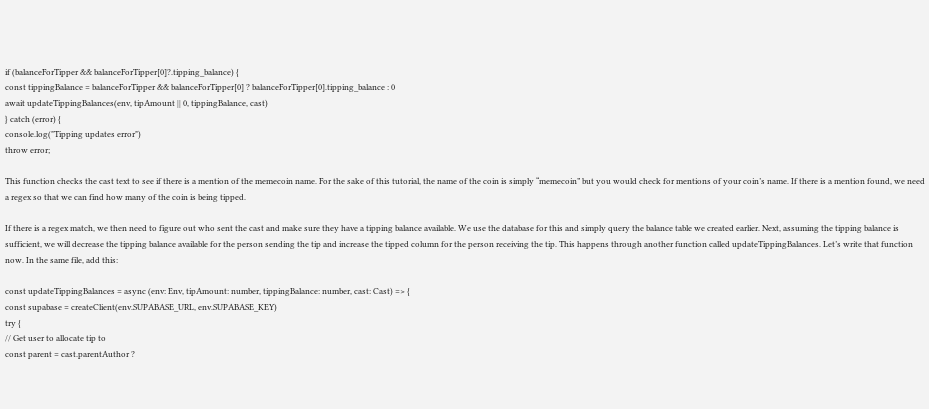if (balanceForTipper && balanceForTipper[0]?.tipping_balance) {
const tippingBalance = balanceForTipper && balanceForTipper[0] ? balanceForTipper[0].tipping_balance : 0
await updateTippingBalances(env, tipAmount || 0, tippingBalance, cast)
} catch (error) {
console.log("Tipping updates error")
throw error;

This function checks the cast text to see if there is a mention of the memecoin name. For the sake of this tutorial, the name of the coin is simply “memecoin” but you would check for mentions of your coin’s name. If there is a mention found, we need a regex so that we can find how many of the coin is being tipped.

If there is a regex match, we then need to figure out who sent the cast and make sure they have a tipping balance available. We use the database for this and simply query the balance table we created earlier. Next, assuming the tipping balance is sufficient, we will decrease the tipping balance available for the person sending the tip and increase the tipped column for the person receiving the tip. This happens through another function called updateTippingBalances. Let’s write that function now. In the same file, add this:

const updateTippingBalances = async (env: Env, tipAmount: number, tippingBalance: number, cast: Cast) => {
const supabase = createClient(env.SUPABASE_URL, env.SUPABASE_KEY)
try {
// Get user to allocate tip to
const parent = cast.parentAuthor ?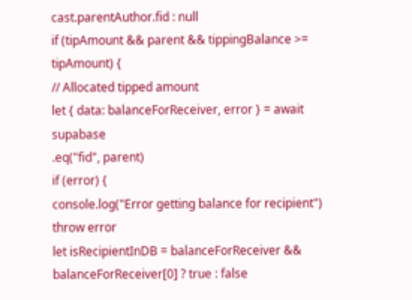cast.parentAuthor.fid : null
if (tipAmount && parent && tippingBalance >= tipAmount) {
// Allocated tipped amount
let { data: balanceForReceiver, error } = await supabase
.eq("fid", parent)
if (error) {
console.log("Error getting balance for recipient")
throw error
let isRecipientInDB = balanceForReceiver && balanceForReceiver[0] ? true : false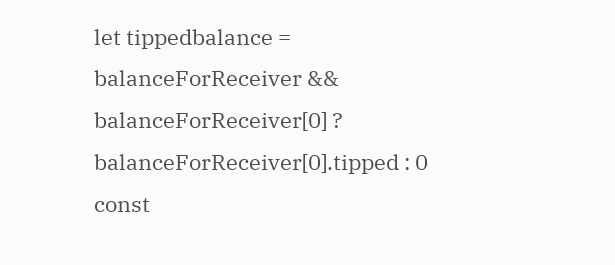let tippedbalance = balanceForReceiver && balanceForReceiver[0] ? balanceForReceiver[0].tipped : 0
const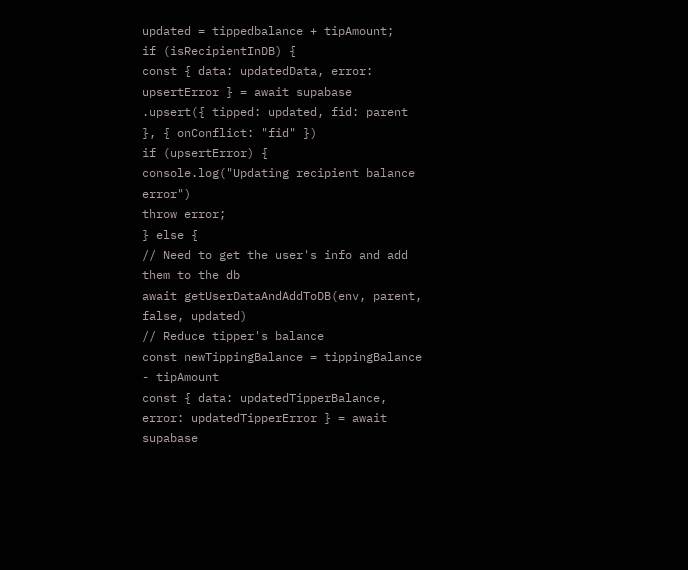updated = tippedbalance + tipAmount;
if (isRecipientInDB) {
const { data: updatedData, error: upsertError } = await supabase
.upsert({ tipped: updated, fid: parent }, { onConflict: "fid" })
if (upsertError) {
console.log("Updating recipient balance error")
throw error;
} else {
// Need to get the user's info and add them to the db
await getUserDataAndAddToDB(env, parent, false, updated)
// Reduce tipper's balance
const newTippingBalance = tippingBalance - tipAmount
const { data: updatedTipperBalance, error: updatedTipperError } = await supabase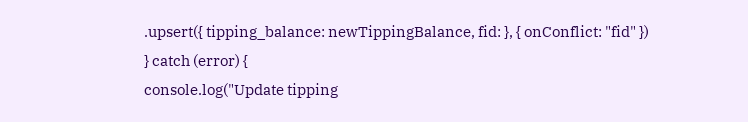.upsert({ tipping_balance: newTippingBalance, fid: }, { onConflict: "fid" })
} catch (error) {
console.log("Update tipping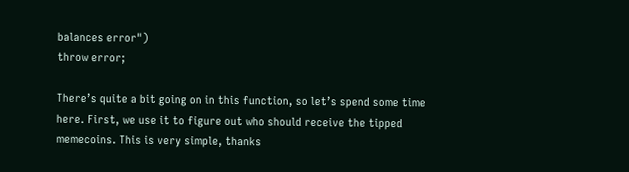balances error")
throw error;

There’s quite a bit going on in this function, so let’s spend some time here. First, we use it to figure out who should receive the tipped memecoins. This is very simple, thanks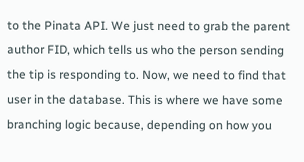to the Pinata API. We just need to grab the parent author FID, which tells us who the person sending the tip is responding to. Now, we need to find that user in the database. This is where we have some branching logic because, depending on how you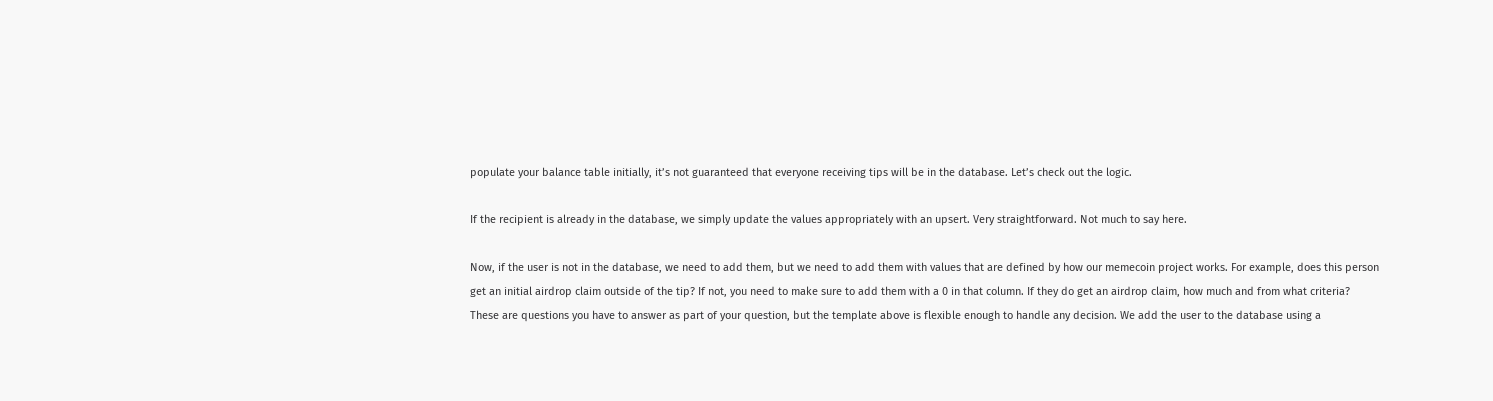populate your balance table initially, it’s not guaranteed that everyone receiving tips will be in the database. Let’s check out the logic.

If the recipient is already in the database, we simply update the values appropriately with an upsert. Very straightforward. Not much to say here.

Now, if the user is not in the database, we need to add them, but we need to add them with values that are defined by how our memecoin project works. For example, does this person get an initial airdrop claim outside of the tip? If not, you need to make sure to add them with a 0 in that column. If they do get an airdrop claim, how much and from what criteria? These are questions you have to answer as part of your question, but the template above is flexible enough to handle any decision. We add the user to the database using a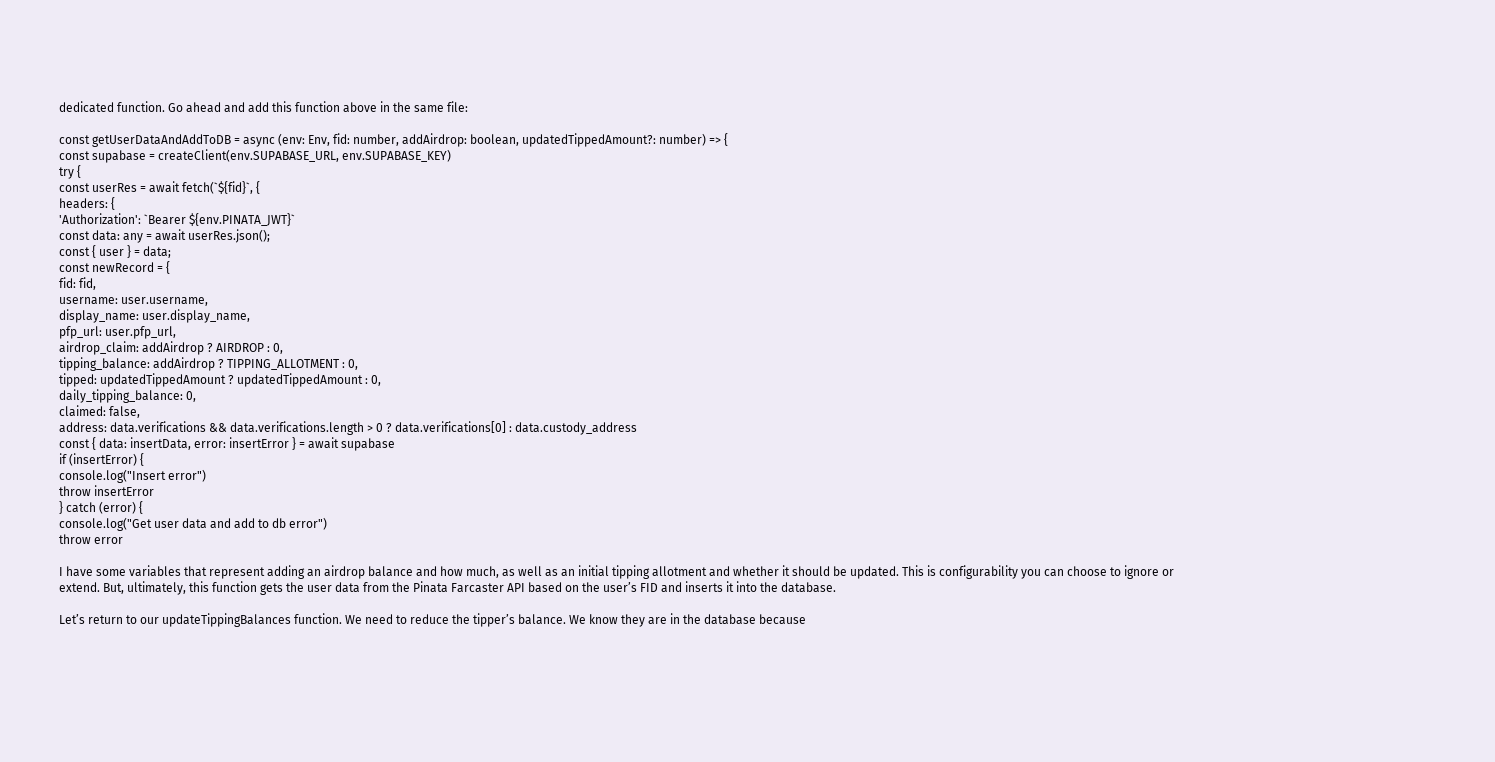dedicated function. Go ahead and add this function above in the same file:

const getUserDataAndAddToDB = async (env: Env, fid: number, addAirdrop: boolean, updatedTippedAmount?: number) => {
const supabase = createClient(env.SUPABASE_URL, env.SUPABASE_KEY)
try {
const userRes = await fetch(`${fid}`, {
headers: {
'Authorization': `Bearer ${env.PINATA_JWT}`
const data: any = await userRes.json();
const { user } = data;
const newRecord = {
fid: fid,
username: user.username,
display_name: user.display_name,
pfp_url: user.pfp_url,
airdrop_claim: addAirdrop ? AIRDROP : 0,
tipping_balance: addAirdrop ? TIPPING_ALLOTMENT : 0,
tipped: updatedTippedAmount ? updatedTippedAmount : 0,
daily_tipping_balance: 0,
claimed: false,
address: data.verifications && data.verifications.length > 0 ? data.verifications[0] : data.custody_address
const { data: insertData, error: insertError } = await supabase
if (insertError) {
console.log("Insert error")
throw insertError
} catch (error) {
console.log("Get user data and add to db error")
throw error

I have some variables that represent adding an airdrop balance and how much, as well as an initial tipping allotment and whether it should be updated. This is configurability you can choose to ignore or extend. But, ultimately, this function gets the user data from the Pinata Farcaster API based on the user’s FID and inserts it into the database.

Let’s return to our updateTippingBalances function. We need to reduce the tipper’s balance. We know they are in the database because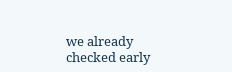we already checked early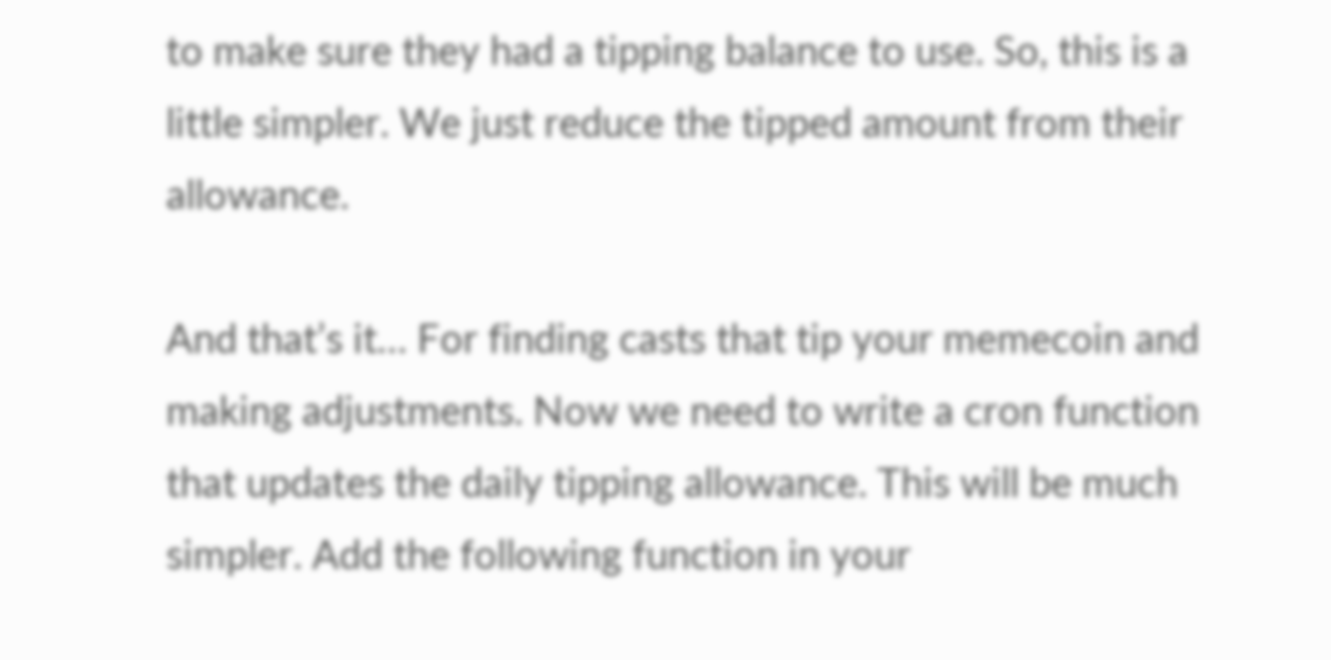to make sure they had a tipping balance to use. So, this is a little simpler. We just reduce the tipped amount from their allowance.

And that’s it… For finding casts that tip your memecoin and making adjustments. Now we need to write a cron function that updates the daily tipping allowance. This will be much simpler. Add the following function in your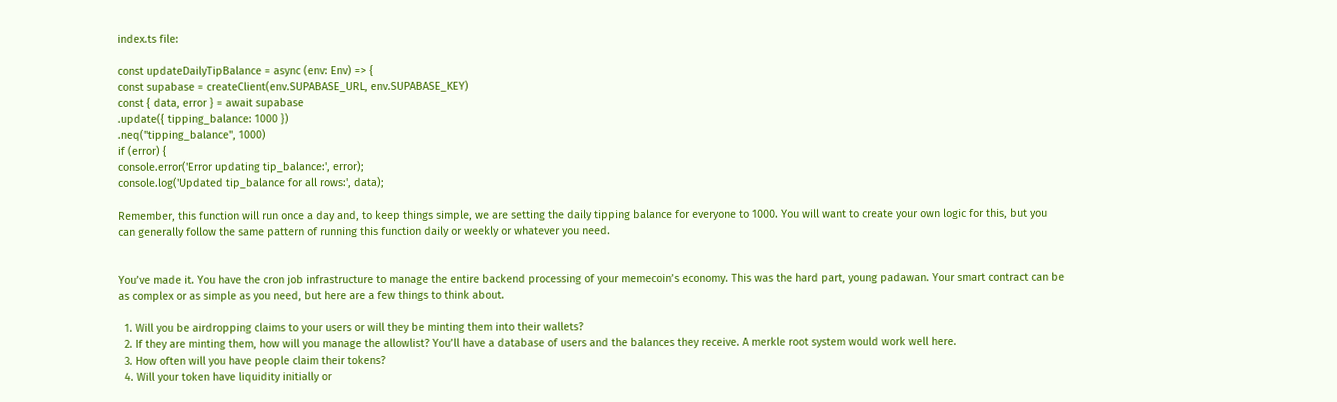index.ts file:

const updateDailyTipBalance = async (env: Env) => {
const supabase = createClient(env.SUPABASE_URL, env.SUPABASE_KEY)
const { data, error } = await supabase
.update({ tipping_balance: 1000 })
.neq("tipping_balance", 1000)
if (error) {
console.error('Error updating tip_balance:', error);
console.log('Updated tip_balance for all rows:', data);

Remember, this function will run once a day and, to keep things simple, we are setting the daily tipping balance for everyone to 1000. You will want to create your own logic for this, but you can generally follow the same pattern of running this function daily or weekly or whatever you need.


You’ve made it. You have the cron job infrastructure to manage the entire backend processing of your memecoin’s economy. This was the hard part, young padawan. Your smart contract can be as complex or as simple as you need, but here are a few things to think about.

  1. Will you be airdropping claims to your users or will they be minting them into their wallets?
  2. If they are minting them, how will you manage the allowlist? You’ll have a database of users and the balances they receive. A merkle root system would work well here.
  3. How often will you have people claim their tokens?
  4. Will your token have liquidity initially or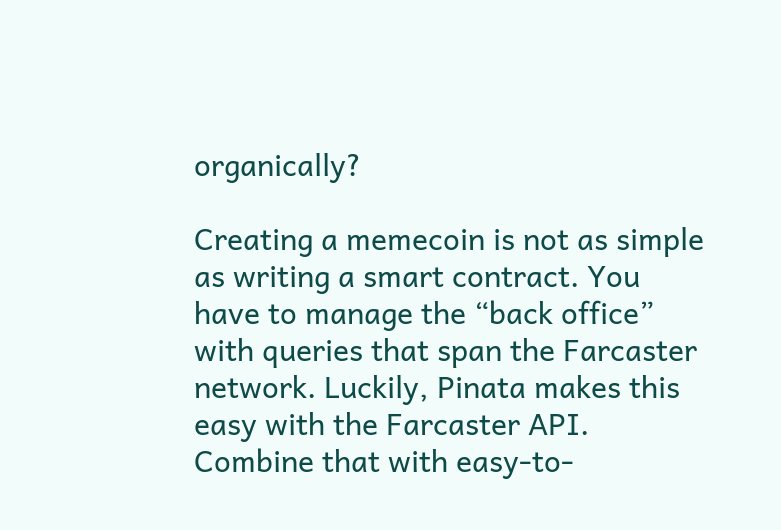organically?

Creating a memecoin is not as simple as writing a smart contract. You have to manage the “back office” with queries that span the Farcaster network. Luckily, Pinata makes this easy with the Farcaster API. Combine that with easy-to-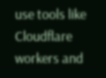use tools like Cloudflare workers and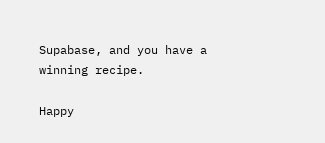Supabase, and you have a winning recipe.

Happy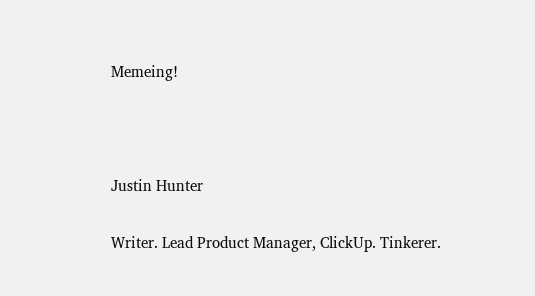Memeing!



Justin Hunter

Writer. Lead Product Manager, ClickUp. Tinkerer.